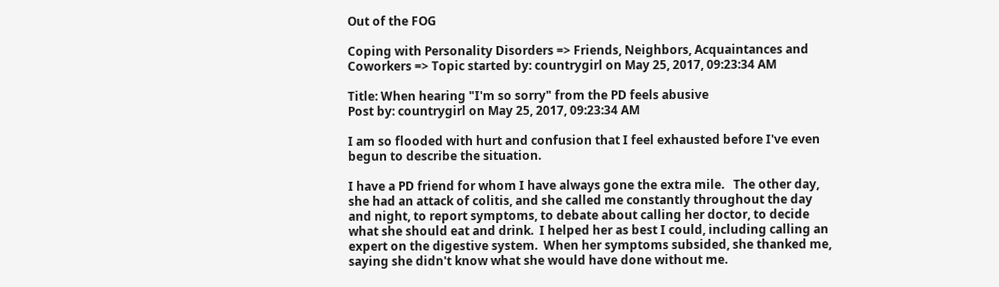Out of the FOG

Coping with Personality Disorders => Friends, Neighbors, Acquaintances and Coworkers => Topic started by: countrygirl on May 25, 2017, 09:23:34 AM

Title: When hearing "I'm so sorry" from the PD feels abusive
Post by: countrygirl on May 25, 2017, 09:23:34 AM

I am so flooded with hurt and confusion that I feel exhausted before I've even begun to describe the situation.

I have a PD friend for whom I have always gone the extra mile.   The other day, she had an attack of colitis, and she called me constantly throughout the day and night, to report symptoms, to debate about calling her doctor, to decide what she should eat and drink.  I helped her as best I could, including calling an expert on the digestive system.  When her symptoms subsided, she thanked me, saying she didn't know what she would have done without me.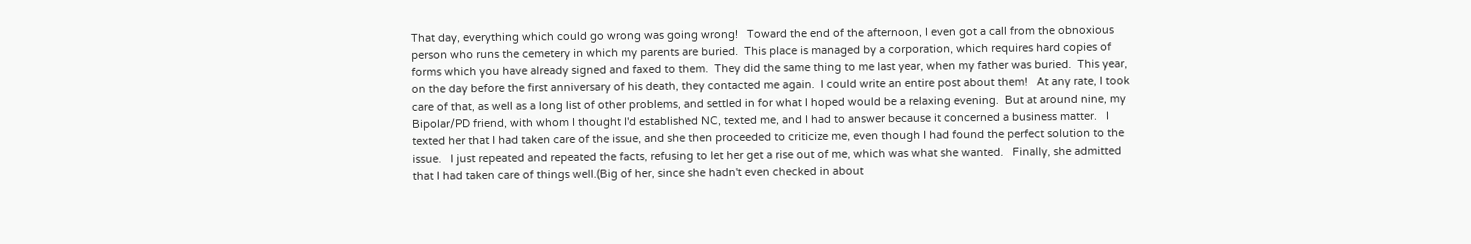That day, everything which could go wrong was going wrong!   Toward the end of the afternoon, I even got a call from the obnoxious person who runs the cemetery in which my parents are buried.  This place is managed by a corporation, which requires hard copies of forms which you have already signed and faxed to them.  They did the same thing to me last year, when my father was buried.  This year, on the day before the first anniversary of his death, they contacted me again.  I could write an entire post about them!   At any rate, I took care of that, as well as a long list of other problems, and settled in for what I hoped would be a relaxing evening.  But at around nine, my Bipolar/PD friend, with whom I thought I'd established NC, texted me, and I had to answer because it concerned a business matter.   I texted her that I had taken care of the issue, and she then proceeded to criticize me, even though I had found the perfect solution to the issue.   I just repeated and repeated the facts, refusing to let her get a rise out of me, which was what she wanted.   Finally, she admitted that I had taken care of things well.(Big of her, since she hadn't even checked in about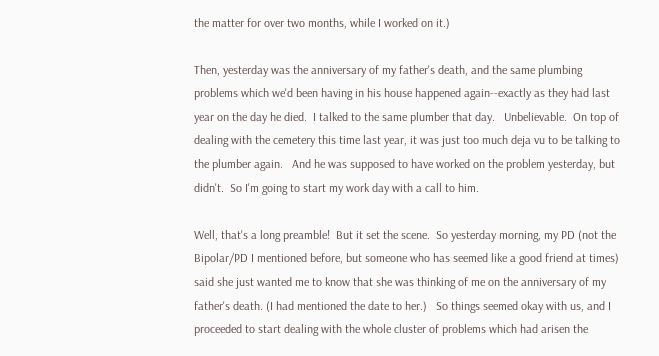the matter for over two months, while I worked on it.)

Then, yesterday was the anniversary of my father's death, and the same plumbing problems which we'd been having in his house happened again--exactly as they had last year on the day he died.  I talked to the same plumber that day.   Unbelievable.  On top of dealing with the cemetery this time last year, it was just too much deja vu to be talking to the plumber again.   And he was supposed to have worked on the problem yesterday, but didn't.  So I'm going to start my work day with a call to him.

Well, that's a long preamble!  But it set the scene.  So yesterday morning, my PD (not the Bipolar/PD I mentioned before, but someone who has seemed like a good friend at times) said she just wanted me to know that she was thinking of me on the anniversary of my father's death. (I had mentioned the date to her.)   So things seemed okay with us, and I proceeded to start dealing with the whole cluster of problems which had arisen the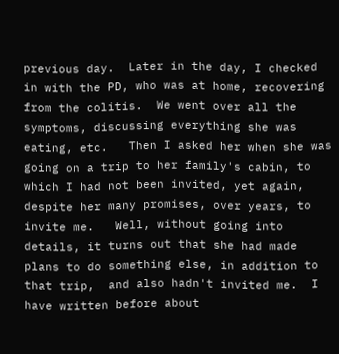previous day.  Later in the day, I checked in with the PD, who was at home, recovering from the colitis.  We went over all the symptoms, discussing everything she was eating, etc.   Then I asked her when she was going on a trip to her family's cabin, to which I had not been invited, yet again, despite her many promises, over years, to invite me.   Well, without going into details, it turns out that she had made plans to do something else, in addition to that trip,  and also hadn't invited me.  I have written before about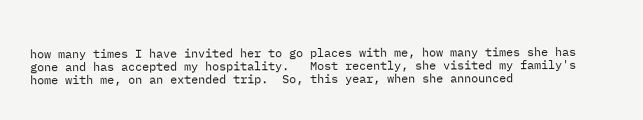how many times I have invited her to go places with me, how many times she has gone and has accepted my hospitality.   Most recently, she visited my family's home with me, on an extended trip.  So, this year, when she announced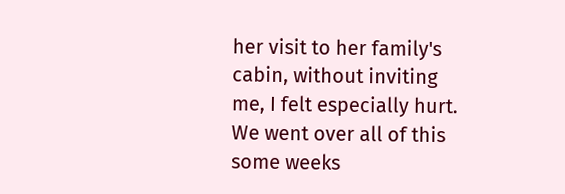her visit to her family's cabin, without inviting me, I felt especially hurt.  We went over all of this some weeks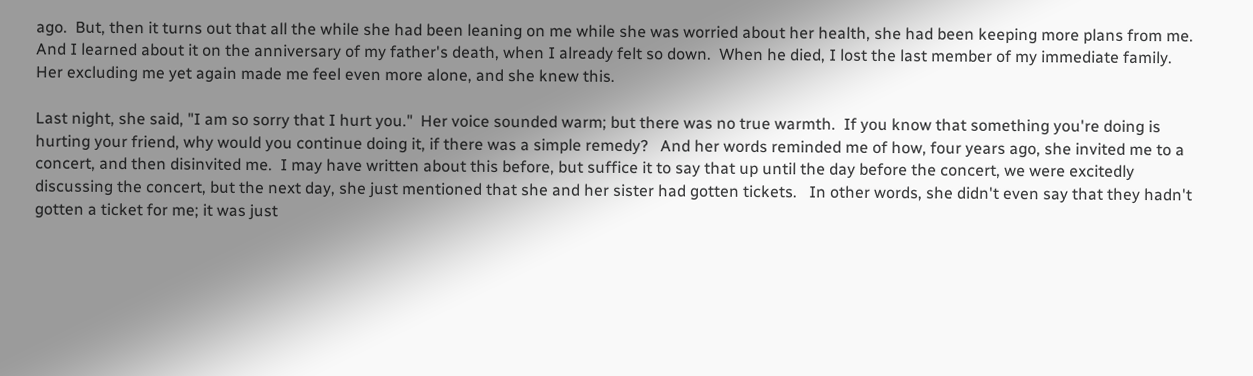ago.  But, then it turns out that all the while she had been leaning on me while she was worried about her health, she had been keeping more plans from me.  And I learned about it on the anniversary of my father's death, when I already felt so down.  When he died, I lost the last member of my immediate family.  Her excluding me yet again made me feel even more alone, and she knew this.

Last night, she said, "I am so sorry that I hurt you."  Her voice sounded warm; but there was no true warmth.  If you know that something you're doing is hurting your friend, why would you continue doing it, if there was a simple remedy?   And her words reminded me of how, four years ago, she invited me to a concert, and then disinvited me.  I may have written about this before, but suffice it to say that up until the day before the concert, we were excitedly discussing the concert, but the next day, she just mentioned that she and her sister had gotten tickets.   In other words, she didn't even say that they hadn't gotten a ticket for me; it was just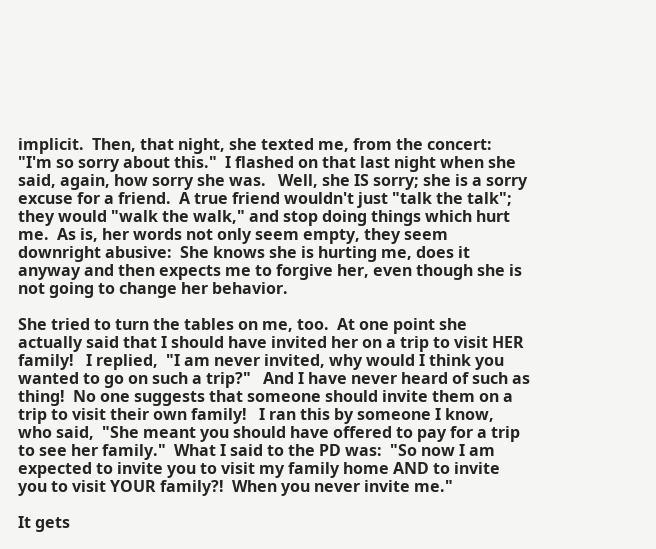implicit.  Then, that night, she texted me, from the concert:  "I'm so sorry about this."  I flashed on that last night when she said, again, how sorry she was.   Well, she IS sorry; she is a sorry excuse for a friend.  A true friend wouldn't just "talk the talk"; they would "walk the walk," and stop doing things which hurt me.  As is, her words not only seem empty, they seem downright abusive:  She knows she is hurting me, does it anyway and then expects me to forgive her, even though she is not going to change her behavior.

She tried to turn the tables on me, too.  At one point she actually said that I should have invited her on a trip to visit HER family!   I replied,  "I am never invited, why would I think you wanted to go on such a trip?"   And I have never heard of such as thing!  No one suggests that someone should invite them on a trip to visit their own family!   I ran this by someone I know, who said,  "She meant you should have offered to pay for a trip to see her family."  What I said to the PD was:  "So now I am expected to invite you to visit my family home AND to invite you to visit YOUR family?!  When you never invite me."

It gets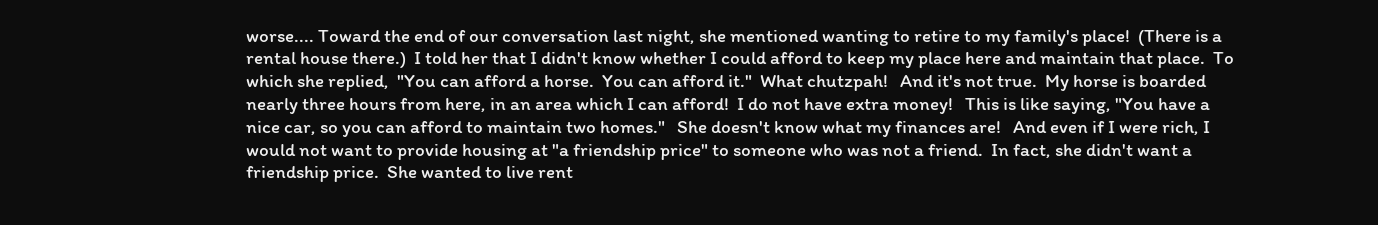worse.... Toward the end of our conversation last night, she mentioned wanting to retire to my family's place!  (There is a rental house there.)  I told her that I didn't know whether I could afford to keep my place here and maintain that place.  To which she replied,  "You can afford a horse.  You can afford it."  What chutzpah!   And it's not true.  My horse is boarded nearly three hours from here, in an area which I can afford!  I do not have extra money!   This is like saying, "You have a nice car, so you can afford to maintain two homes."   She doesn't know what my finances are!   And even if I were rich, I would not want to provide housing at "a friendship price" to someone who was not a friend.  In fact, she didn't want a friendship price.  She wanted to live rent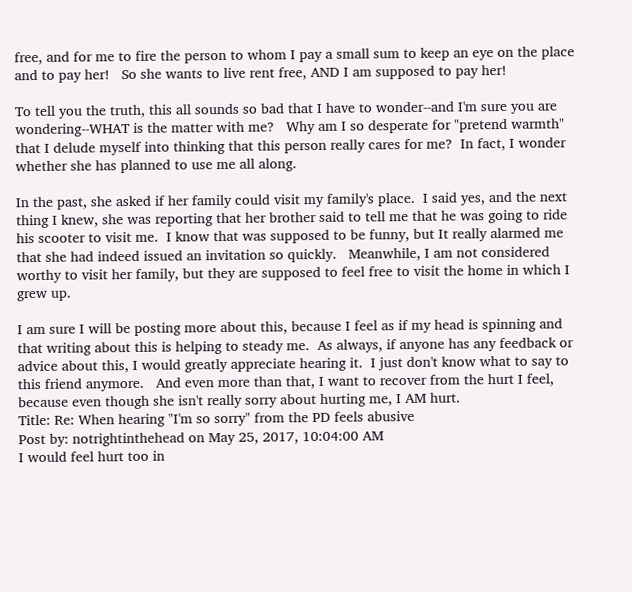free, and for me to fire the person to whom I pay a small sum to keep an eye on the place and to pay her!   So she wants to live rent free, AND I am supposed to pay her!

To tell you the truth, this all sounds so bad that I have to wonder--and I'm sure you are wondering--WHAT is the matter with me?   Why am I so desperate for "pretend warmth" that I delude myself into thinking that this person really cares for me?  In fact, I wonder whether she has planned to use me all along.

In the past, she asked if her family could visit my family's place.  I said yes, and the next thing I knew, she was reporting that her brother said to tell me that he was going to ride his scooter to visit me.  I know that was supposed to be funny, but It really alarmed me that she had indeed issued an invitation so quickly.   Meanwhile, I am not considered worthy to visit her family, but they are supposed to feel free to visit the home in which I grew up.

I am sure I will be posting more about this, because I feel as if my head is spinning and that writing about this is helping to steady me.  As always, if anyone has any feedback or advice about this, I would greatly appreciate hearing it.  I just don't know what to say to this friend anymore.   And even more than that, I want to recover from the hurt I feel, because even though she isn't really sorry about hurting me, I AM hurt.
Title: Re: When hearing "I'm so sorry" from the PD feels abusive
Post by: notrightinthehead on May 25, 2017, 10:04:00 AM
I would feel hurt too in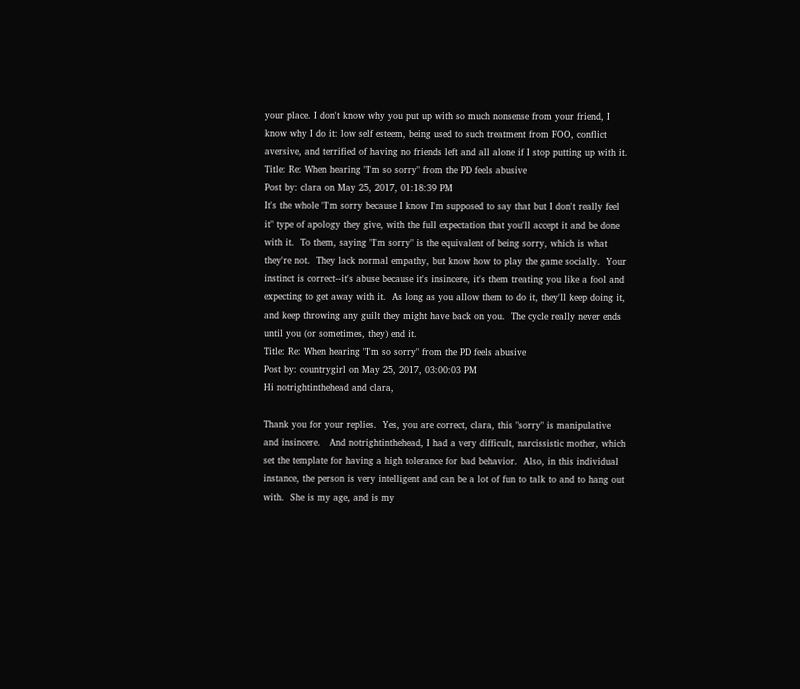your place. I don't know why you put up with so much nonsense from your friend, I know why I do it: low self esteem, being used to such treatment from FOO, conflict aversive, and terrified of having no friends left and all alone if I stop putting up with it.
Title: Re: When hearing "I'm so sorry" from the PD feels abusive
Post by: clara on May 25, 2017, 01:18:39 PM
It's the whole "I'm sorry because I know I'm supposed to say that but I don't really feel it" type of apology they give, with the full expectation that you'll accept it and be done with it.  To them, saying "I'm sorry" is the equivalent of being sorry, which is what they're not.  They lack normal empathy, but know how to play the game socially.  Your instinct is correct--it's abuse because it's insincere, it's them treating you like a fool and expecting to get away with it.  As long as you allow them to do it, they'll keep doing it, and keep throwing any guilt they might have back on you.  The cycle really never ends until you (or sometimes, they) end it.
Title: Re: When hearing "I'm so sorry" from the PD feels abusive
Post by: countrygirl on May 25, 2017, 03:00:03 PM
Hi notrightinthehead and clara,

Thank you for your replies.  Yes, you are correct, clara, this "sorry" is manipulative and insincere.   And notrightinthehead, I had a very difficult, narcissistic mother, which set the template for having a high tolerance for bad behavior.  Also, in this individual instance, the person is very intelligent and can be a lot of fun to talk to and to hang out with.  She is my age, and is my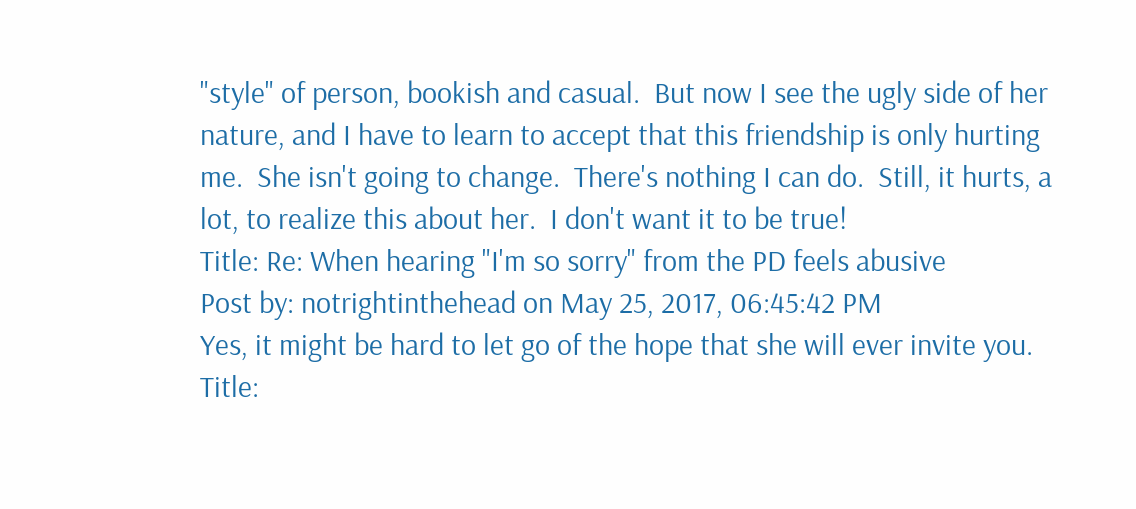"style" of person, bookish and casual.  But now I see the ugly side of her nature, and I have to learn to accept that this friendship is only hurting me.  She isn't going to change.  There's nothing I can do.  Still, it hurts, a lot, to realize this about her.  I don't want it to be true!
Title: Re: When hearing "I'm so sorry" from the PD feels abusive
Post by: notrightinthehead on May 25, 2017, 06:45:42 PM
Yes, it might be hard to let go of the hope that she will ever invite you.
Title: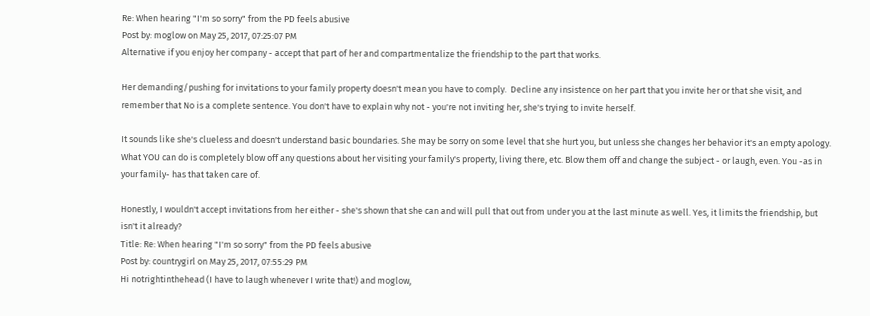Re: When hearing "I'm so sorry" from the PD feels abusive
Post by: moglow on May 25, 2017, 07:25:07 PM
Alternative if you enjoy her company - accept that part of her and compartmentalize the friendship to the part that works.

Her demanding/pushing for invitations to your family property doesn't mean you have to comply.  Decline any insistence on her part that you invite her or that she visit, and remember that No is a complete sentence. You don't have to explain why not - you're not inviting her, she's trying to invite herself.

It sounds like she's clueless and doesn't understand basic boundaries. She may be sorry on some level that she hurt you, but unless she changes her behavior it's an empty apology. What YOU can do is completely blow off any questions about her visiting your family's property, living there, etc. Blow them off and change the subject - or laugh, even. You -as in your family- has that taken care of.

Honestly, I wouldn't accept invitations from her either - she's shown that she can and will pull that out from under you at the last minute as well. Yes, it limits the friendship, but isn't it already?
Title: Re: When hearing "I'm so sorry" from the PD feels abusive
Post by: countrygirl on May 25, 2017, 07:55:29 PM
Hi notrightinthehead (I have to laugh whenever I write that!) and moglow,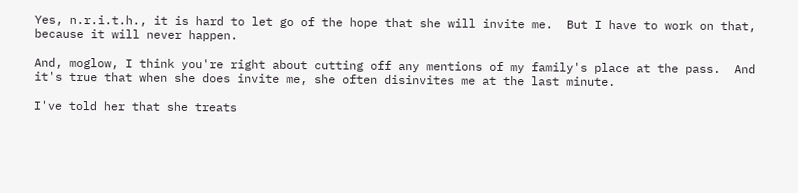Yes, n.r.i.t.h., it is hard to let go of the hope that she will invite me.  But I have to work on that, because it will never happen.

And, moglow, I think you're right about cutting off any mentions of my family's place at the pass.  And it's true that when she does invite me, she often disinvites me at the last minute.

I've told her that she treats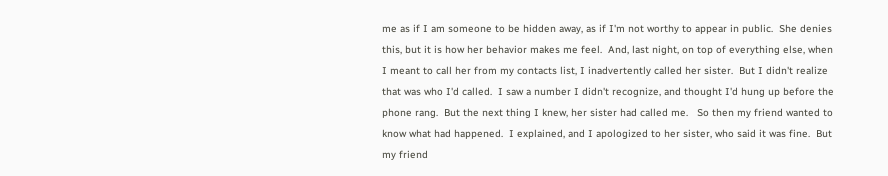me as if I am someone to be hidden away, as if I'm not worthy to appear in public.  She denies this, but it is how her behavior makes me feel.  And, last night, on top of everything else, when I meant to call her from my contacts list, I inadvertently called her sister.  But I didn't realize that was who I'd called.  I saw a number I didn't recognize, and thought I'd hung up before the phone rang.  But the next thing I knew, her sister had called me.   So then my friend wanted to know what had happened.  I explained, and I apologized to her sister, who said it was fine.  But my friend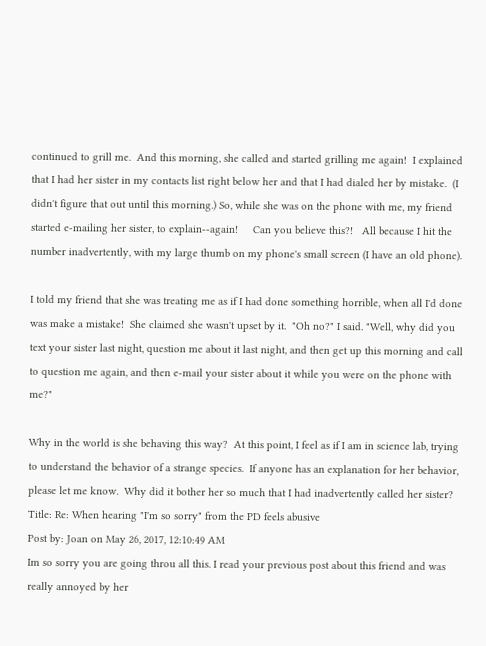continued to grill me.  And this morning, she called and started grilling me again!  I explained that I had her sister in my contacts list right below her and that I had dialed her by mistake.  (I didn't figure that out until this morning.) So, while she was on the phone with me, my friend started e-mailing her sister, to explain--again!     Can you believe this?!   All because I hit the number inadvertently, with my large thumb on my phone's small screen (I have an old phone).

I told my friend that she was treating me as if I had done something horrible, when all I'd done was make a mistake!  She claimed she wasn't upset by it.  "Oh no?" I said. "Well, why did you text your sister last night, question me about it last night, and then get up this morning and call to question me again, and then e-mail your sister about it while you were on the phone with me?"

Why in the world is she behaving this way?  At this point, I feel as if I am in science lab, trying to understand the behavior of a strange species.  If anyone has an explanation for her behavior, please let me know.  Why did it bother her so much that I had inadvertently called her sister?
Title: Re: When hearing "I'm so sorry" from the PD feels abusive
Post by: Joan on May 26, 2017, 12:10:49 AM
Im so sorry you are going throu all this. I read your previous post about this friend and was really annoyed by her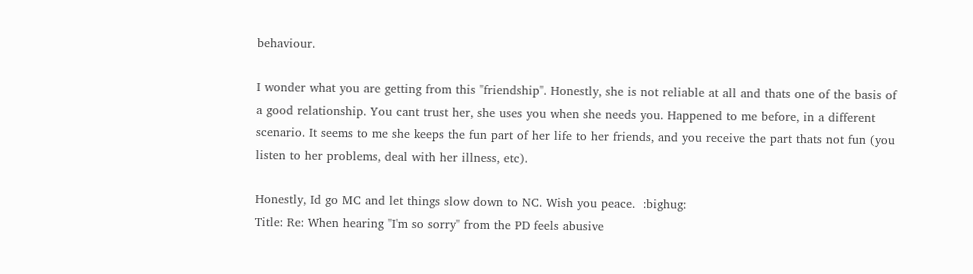behaviour.

I wonder what you are getting from this "friendship". Honestly, she is not reliable at all and thats one of the basis of a good relationship. You cant trust her, she uses you when she needs you. Happened to me before, in a different scenario. It seems to me she keeps the fun part of her life to her friends, and you receive the part thats not fun (you listen to her problems, deal with her illness, etc).

Honestly, Id go MC and let things slow down to NC. Wish you peace.  :bighug:
Title: Re: When hearing "I'm so sorry" from the PD feels abusive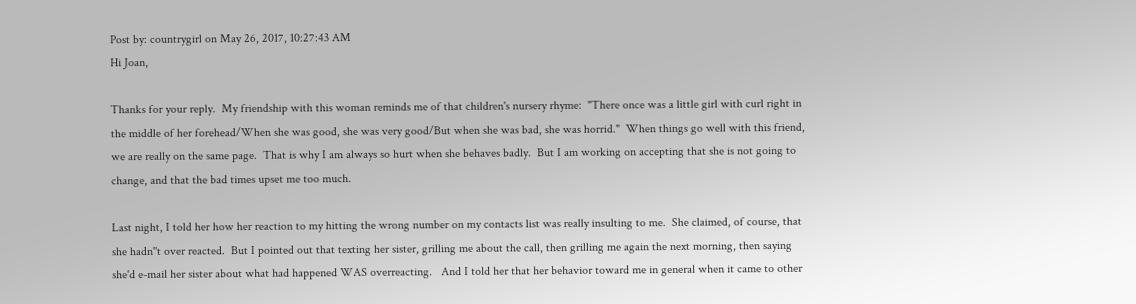Post by: countrygirl on May 26, 2017, 10:27:43 AM
Hi Joan,

Thanks for your reply.  My friendship with this woman reminds me of that children's nursery rhyme:  "There once was a little girl with curl right in the middle of her forehead/When she was good, she was very good/But when she was bad, she was horrid."  When things go well with this friend, we are really on the same page.  That is why I am always so hurt when she behaves badly.  But I am working on accepting that she is not going to change, and that the bad times upset me too much.

Last night, I told her how her reaction to my hitting the wrong number on my contacts list was really insulting to me.  She claimed, of course, that she hadn''t over reacted.  But I pointed out that texting her sister, grilling me about the call, then grilling me again the next morning, then saying she'd e-mail her sister about what had happened WAS overreacting.   And I told her that her behavior toward me in general when it came to other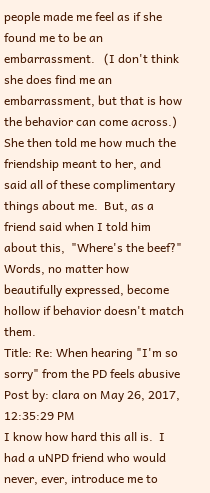people made me feel as if she found me to be an embarrassment.   (I don't think she does find me an embarrassment, but that is how the behavior can come across.)  She then told me how much the friendship meant to her, and said all of these complimentary things about me.  But, as a friend said when I told him about this,  "Where's the beef?"   Words, no matter how beautifully expressed, become hollow if behavior doesn't match them.
Title: Re: When hearing "I'm so sorry" from the PD feels abusive
Post by: clara on May 26, 2017, 12:35:29 PM
I know how hard this all is.  I had a uNPD friend who would never, ever, introduce me to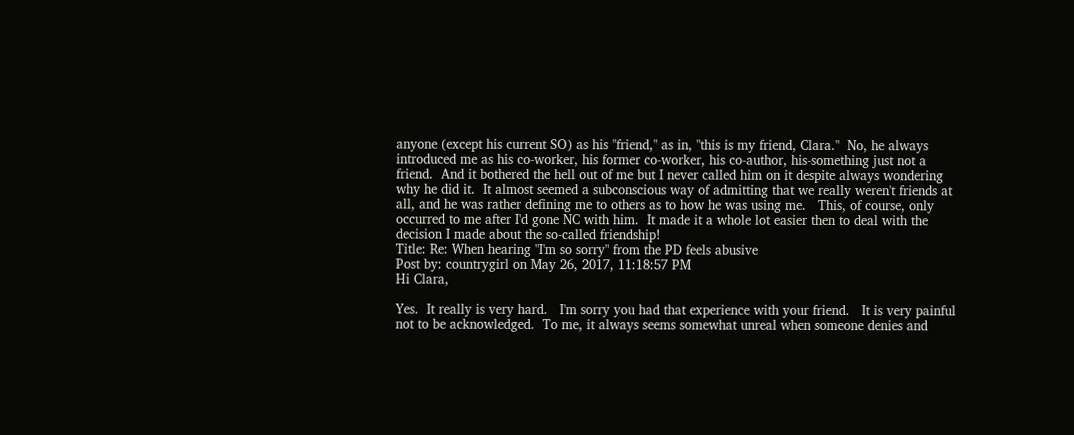anyone (except his current SO) as his "friend," as in, "this is my friend, Clara."  No, he always introduced me as his co-worker, his former co-worker, his co-author, his-something just not a friend.  And it bothered the hell out of me but I never called him on it despite always wondering why he did it.  It almost seemed a subconscious way of admitting that we really weren't friends at all, and he was rather defining me to others as to how he was using me.   This, of course, only occurred to me after I'd gone NC with him.  It made it a whole lot easier then to deal with the decision I made about the so-called friendship!
Title: Re: When hearing "I'm so sorry" from the PD feels abusive
Post by: countrygirl on May 26, 2017, 11:18:57 PM
Hi Clara,

Yes.  It really is very hard.   I'm sorry you had that experience with your friend.   It is very painful not to be acknowledged.  To me, it always seems somewhat unreal when someone denies and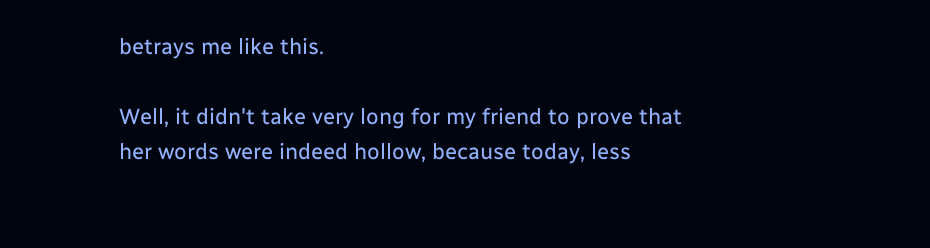betrays me like this.

Well, it didn't take very long for my friend to prove that her words were indeed hollow, because today, less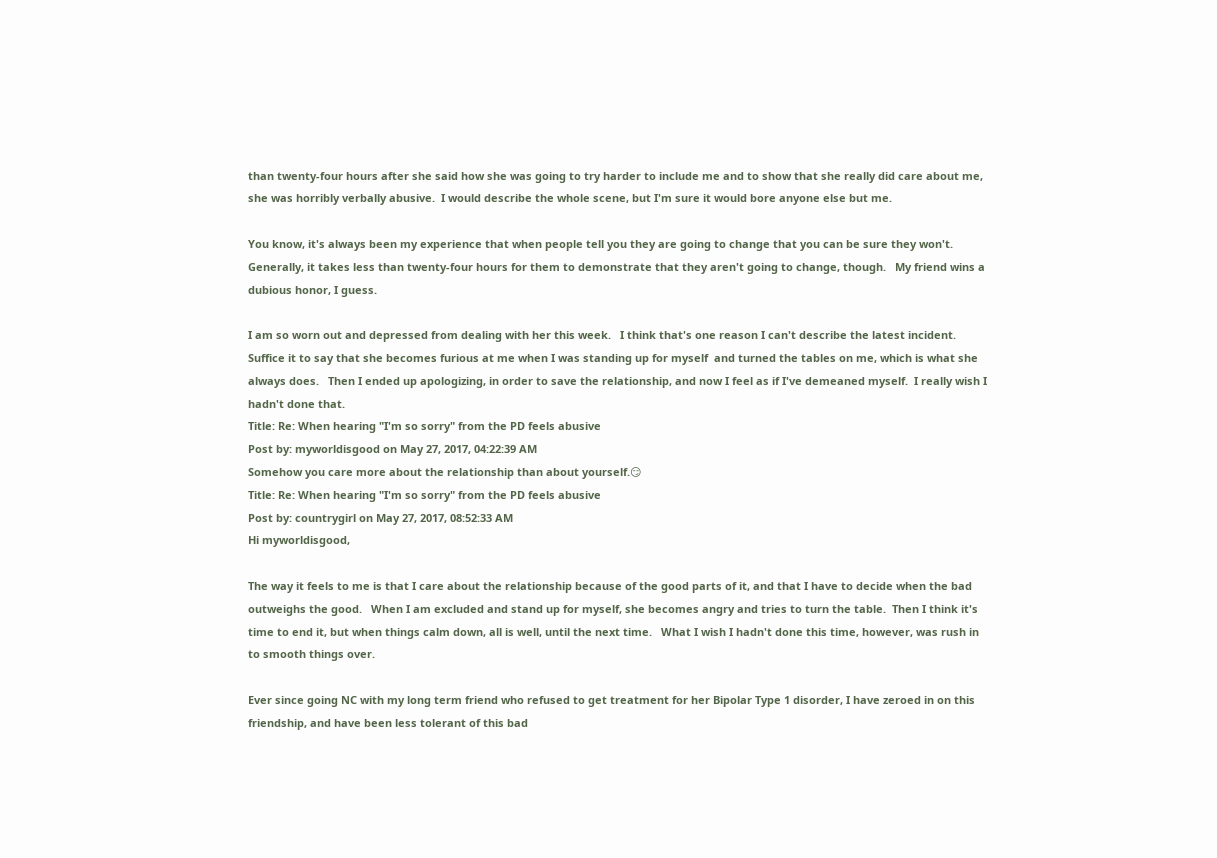than twenty-four hours after she said how she was going to try harder to include me and to show that she really did care about me, she was horribly verbally abusive.  I would describe the whole scene, but I'm sure it would bore anyone else but me.

You know, it's always been my experience that when people tell you they are going to change that you can be sure they won't.  Generally, it takes less than twenty-four hours for them to demonstrate that they aren't going to change, though.   My friend wins a dubious honor, I guess.

I am so worn out and depressed from dealing with her this week.   I think that's one reason I can't describe the latest incident.   Suffice it to say that she becomes furious at me when I was standing up for myself  and turned the tables on me, which is what she always does.   Then I ended up apologizing, in order to save the relationship, and now I feel as if I've demeaned myself.  I really wish I hadn't done that.
Title: Re: When hearing "I'm so sorry" from the PD feels abusive
Post by: myworldisgood on May 27, 2017, 04:22:39 AM
Somehow you care more about the relationship than about yourself.😏
Title: Re: When hearing "I'm so sorry" from the PD feels abusive
Post by: countrygirl on May 27, 2017, 08:52:33 AM
Hi myworldisgood,

The way it feels to me is that I care about the relationship because of the good parts of it, and that I have to decide when the bad outweighs the good.   When I am excluded and stand up for myself, she becomes angry and tries to turn the table.  Then I think it's time to end it, but when things calm down, all is well, until the next time.   What I wish I hadn't done this time, however, was rush in to smooth things over.

Ever since going NC with my long term friend who refused to get treatment for her Bipolar Type 1 disorder, I have zeroed in on this friendship, and have been less tolerant of this bad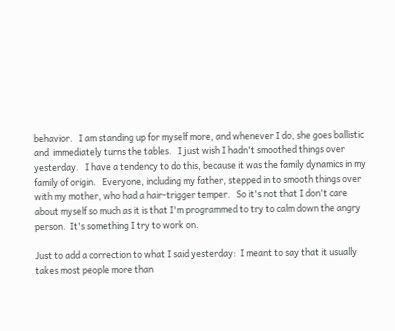behavior.   I am standing up for myself more, and whenever I do, she goes ballistic and  immediately turns the tables.   I just wish I hadn't smoothed things over yesterday.   I have a tendency to do this, because it was the family dynamics in my family of origin.   Everyone, including my father, stepped in to smooth things over with my mother, who had a hair-trigger temper.   So it's not that I don't care about myself so much as it is that I'm programmed to try to calm down the angry person.  It's something I try to work on.

Just to add a correction to what I said yesterday:  I meant to say that it usually takes most people more than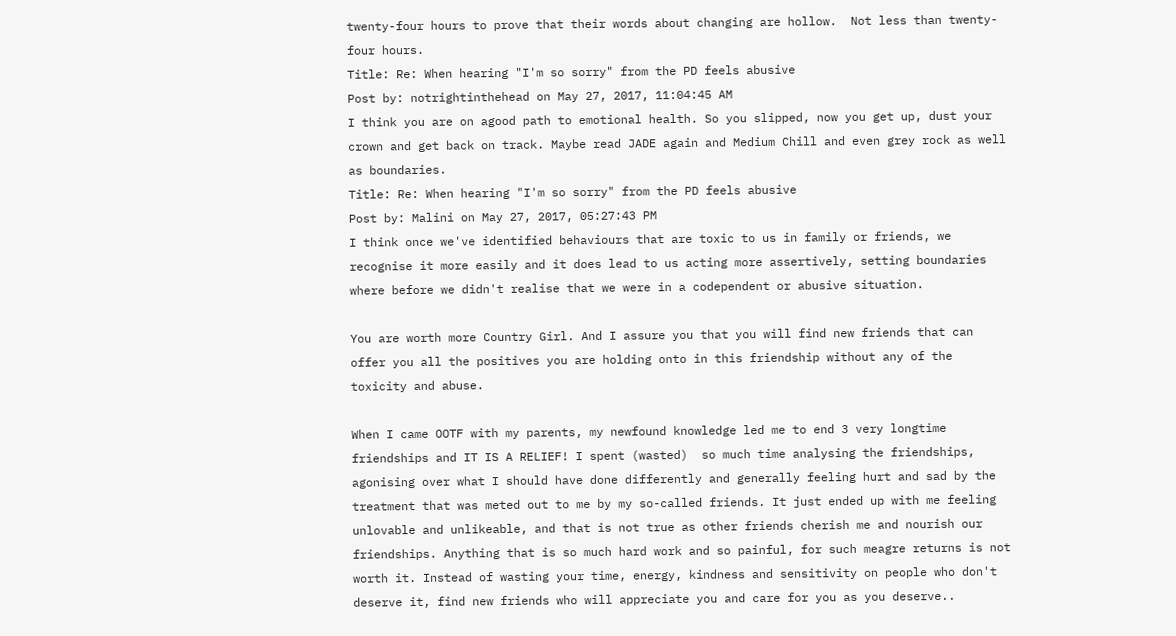twenty-four hours to prove that their words about changing are hollow.  Not less than twenty-four hours.
Title: Re: When hearing "I'm so sorry" from the PD feels abusive
Post by: notrightinthehead on May 27, 2017, 11:04:45 AM
I think you are on agood path to emotional health. So you slipped, now you get up, dust your crown and get back on track. Maybe read JADE again and Medium Chill and even grey rock as well as boundaries.
Title: Re: When hearing "I'm so sorry" from the PD feels abusive
Post by: Malini on May 27, 2017, 05:27:43 PM
I think once we've identified behaviours that are toxic to us in family or friends, we recognise it more easily and it does lead to us acting more assertively, setting boundaries where before we didn't realise that we were in a codependent or abusive situation.

You are worth more Country Girl. And I assure you that you will find new friends that can offer you all the positives you are holding onto in this friendship without any of the toxicity and abuse.

When I came OOTF with my parents, my newfound knowledge led me to end 3 very longtime friendships and IT IS A RELIEF! I spent (wasted)  so much time analysing the friendships, agonising over what I should have done differently and generally feeling hurt and sad by the treatment that was meted out to me by my so-called friends. It just ended up with me feeling unlovable and unlikeable, and that is not true as other friends cherish me and nourish our friendships. Anything that is so much hard work and so painful, for such meagre returns is not worth it. Instead of wasting your time, energy, kindness and sensitivity on people who don't deserve it, find new friends who will appreciate you and care for you as you deserve..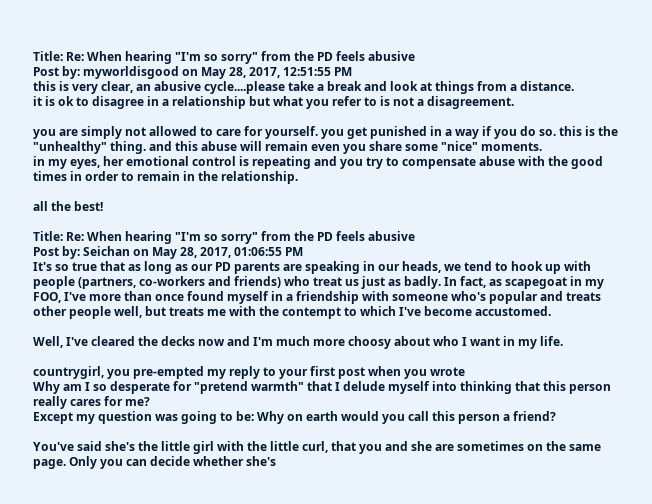Title: Re: When hearing "I'm so sorry" from the PD feels abusive
Post by: myworldisgood on May 28, 2017, 12:51:55 PM
this is very clear, an abusive cycle....please take a break and look at things from a distance.
it is ok to disagree in a relationship but what you refer to is not a disagreement.

you are simply not allowed to care for yourself. you get punished in a way if you do so. this is the "unhealthy" thing. and this abuse will remain even you share some "nice" moments.
in my eyes, her emotional control is repeating and you try to compensate abuse with the good times in order to remain in the relationship.

all the best!

Title: Re: When hearing "I'm so sorry" from the PD feels abusive
Post by: Seichan on May 28, 2017, 01:06:55 PM
It's so true that as long as our PD parents are speaking in our heads, we tend to hook up with people (partners, co-workers and friends) who treat us just as badly. In fact, as scapegoat in my FOO, I've more than once found myself in a friendship with someone who's popular and treats other people well, but treats me with the contempt to which I've become accustomed.

Well, I've cleared the decks now and I'm much more choosy about who I want in my life.

countrygirl, you pre-empted my reply to your first post when you wrote
Why am I so desperate for "pretend warmth" that I delude myself into thinking that this person really cares for me?
Except my question was going to be: Why on earth would you call this person a friend?

You've said she's the little girl with the little curl, that you and she are sometimes on the same page. Only you can decide whether she's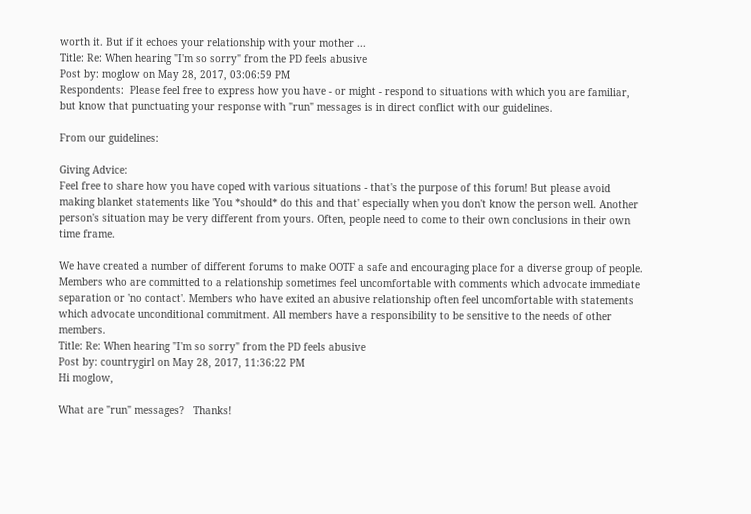worth it. But if it echoes your relationship with your mother ...
Title: Re: When hearing "I'm so sorry" from the PD feels abusive
Post by: moglow on May 28, 2017, 03:06:59 PM
Respondents:  Please feel free to express how you have - or might - respond to situations with which you are familiar, but know that punctuating your response with "run" messages is in direct conflict with our guidelines.

From our guidelines:

Giving Advice:
Feel free to share how you have coped with various situations - that's the purpose of this forum! But please avoid making blanket statements like 'You *should* do this and that' especially when you don't know the person well. Another person's situation may be very different from yours. Often, people need to come to their own conclusions in their own time frame.

We have created a number of different forums to make OOTF a safe and encouraging place for a diverse group of people. Members who are committed to a relationship sometimes feel uncomfortable with comments which advocate immediate separation or 'no contact'. Members who have exited an abusive relationship often feel uncomfortable with statements which advocate unconditional commitment. All members have a responsibility to be sensitive to the needs of other members.
Title: Re: When hearing "I'm so sorry" from the PD feels abusive
Post by: countrygirl on May 28, 2017, 11:36:22 PM
Hi moglow,

What are "run" messages?   Thanks!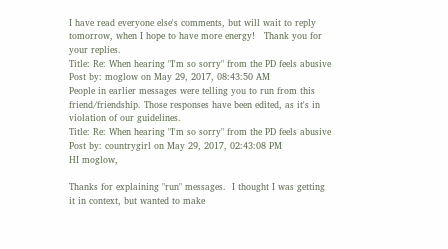I have read everyone else's comments, but will wait to reply tomorrow, when I hope to have more energy!   Thank you for your replies.
Title: Re: When hearing "I'm so sorry" from the PD feels abusive
Post by: moglow on May 29, 2017, 08:43:50 AM
People in earlier messages were telling you to run from this friend/friendship. Those responses have been edited, as it's in violation of our guidelines.
Title: Re: When hearing "I'm so sorry" from the PD feels abusive
Post by: countrygirl on May 29, 2017, 02:43:08 PM
HI moglow,

Thanks for explaining "run" messages.  I thought I was getting it in context, but wanted to make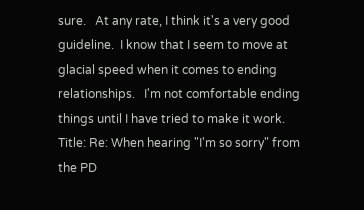sure.   At any rate, I think it's a very good guideline.  I know that I seem to move at glacial speed when it comes to ending relationships.   I'm not comfortable ending things until I have tried to make it work.
Title: Re: When hearing "I'm so sorry" from the PD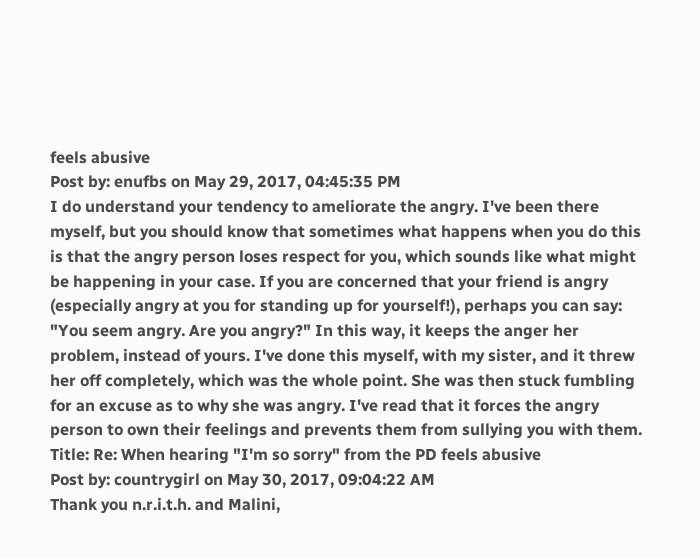feels abusive
Post by: enufbs on May 29, 2017, 04:45:35 PM
I do understand your tendency to ameliorate the angry. I've been there myself, but you should know that sometimes what happens when you do this is that the angry person loses respect for you, which sounds like what might be happening in your case. If you are concerned that your friend is angry (especially angry at you for standing up for yourself!), perhaps you can say: "You seem angry. Are you angry?" In this way, it keeps the anger her problem, instead of yours. I've done this myself, with my sister, and it threw her off completely, which was the whole point. She was then stuck fumbling for an excuse as to why she was angry. I've read that it forces the angry person to own their feelings and prevents them from sullying you with them.
Title: Re: When hearing "I'm so sorry" from the PD feels abusive
Post by: countrygirl on May 30, 2017, 09:04:22 AM
Thank you n.r.i.t.h. and Malini,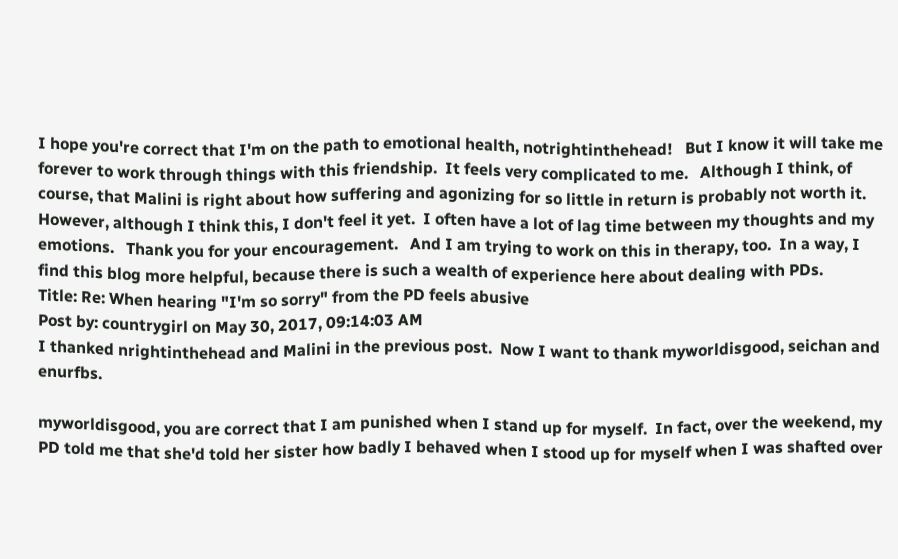I hope you're correct that I'm on the path to emotional health, notrightinthehead!   But I know it will take me forever to work through things with this friendship.  It feels very complicated to me.   Although I think, of course, that Malini is right about how suffering and agonizing for so little in return is probably not worth it.  However, although I think this, I don't feel it yet.  I often have a lot of lag time between my thoughts and my emotions.   Thank you for your encouragement.   And I am trying to work on this in therapy, too.  In a way, I find this blog more helpful, because there is such a wealth of experience here about dealing with PDs.
Title: Re: When hearing "I'm so sorry" from the PD feels abusive
Post by: countrygirl on May 30, 2017, 09:14:03 AM
I thanked nrightinthehead and Malini in the previous post.  Now I want to thank myworldisgood, seichan and enurfbs.

myworldisgood, you are correct that I am punished when I stand up for myself.  In fact, over the weekend, my PD told me that she'd told her sister how badly I behaved when I stood up for myself when I was shafted over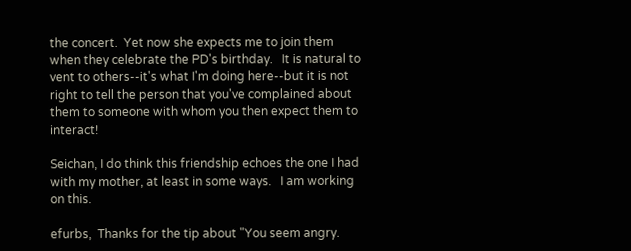the concert.  Yet now she expects me to join them when they celebrate the PD's birthday.   It is natural to vent to others--it's what I'm doing here--but it is not right to tell the person that you've complained about them to someone with whom you then expect them to interact!

Seichan, I do think this friendship echoes the one I had with my mother, at least in some ways.   I am working on this.

efurbs,  Thanks for the tip about "You seem angry.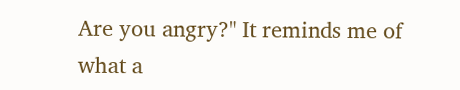Are you angry?" It reminds me of what a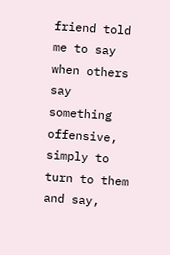friend told me to say when others say something offensive, simply to turn to them and say,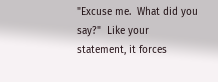"Excuse me.  What did you say?"  Like your statement, it forces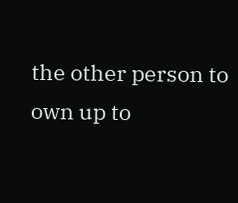the other person to own up to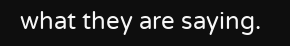what they are saying.